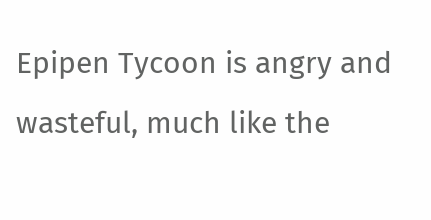Epipen Tycoon is angry and wasteful, much like the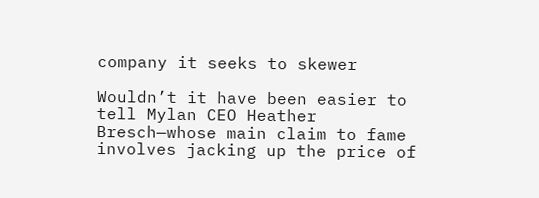company it seeks to skewer

Wouldn’t it have been easier to tell Mylan CEO Heather Bresch—whose main claim to fame involves jacking up the price of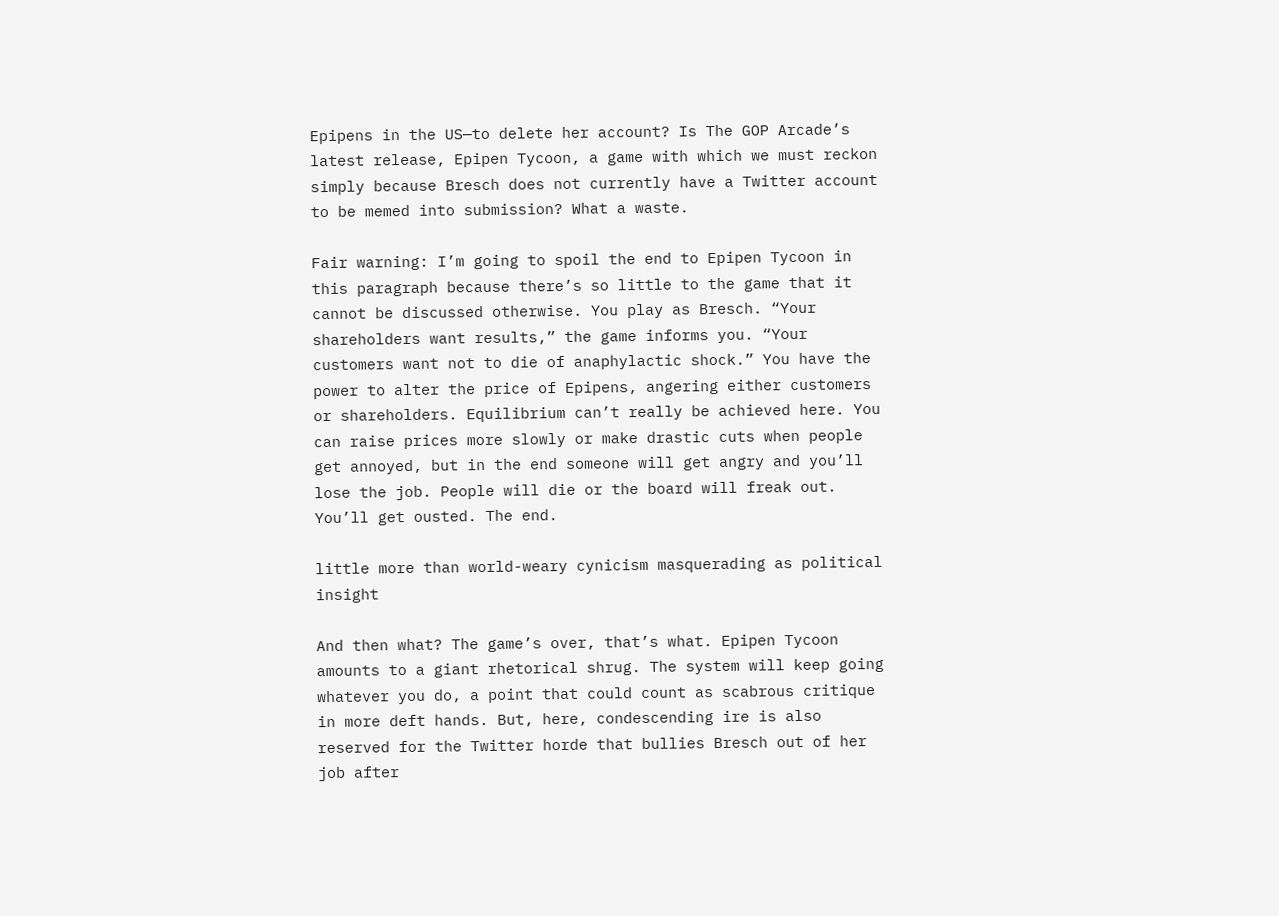Epipens in the US—to delete her account? Is The GOP Arcade’s latest release, Epipen Tycoon, a game with which we must reckon simply because Bresch does not currently have a Twitter account to be memed into submission? What a waste.

Fair warning: I’m going to spoil the end to Epipen Tycoon in this paragraph because there’s so little to the game that it cannot be discussed otherwise. You play as Bresch. “Your shareholders want results,” the game informs you. “Your customers want not to die of anaphylactic shock.” You have the power to alter the price of Epipens, angering either customers or shareholders. Equilibrium can’t really be achieved here. You can raise prices more slowly or make drastic cuts when people get annoyed, but in the end someone will get angry and you’ll lose the job. People will die or the board will freak out. You’ll get ousted. The end.

little more than world-weary cynicism masquerading as political insight

And then what? The game’s over, that’s what. Epipen Tycoon amounts to a giant rhetorical shrug. The system will keep going whatever you do, a point that could count as scabrous critique in more deft hands. But, here, condescending ire is also reserved for the Twitter horde that bullies Bresch out of her job after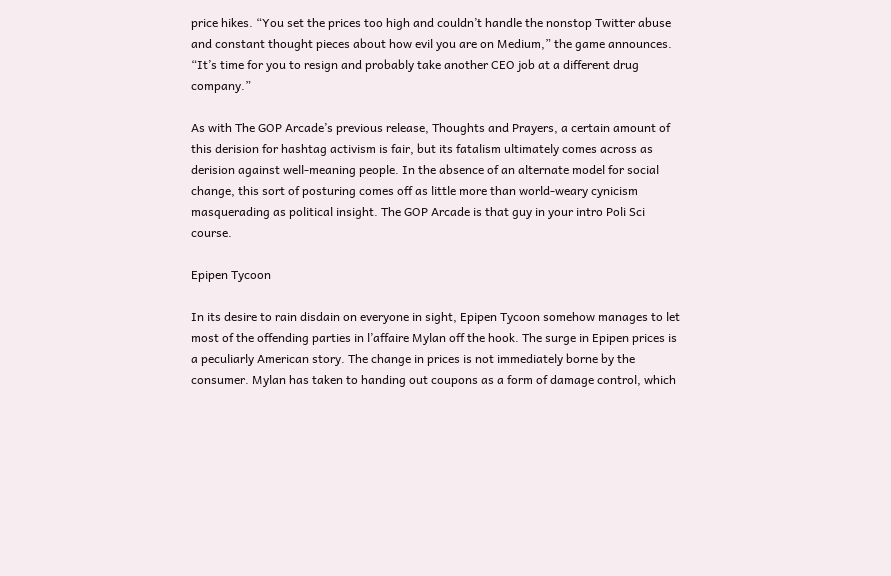price hikes. “You set the prices too high and couldn’t handle the nonstop Twitter abuse and constant thought pieces about how evil you are on Medium,” the game announces. “It’s time for you to resign and probably take another CEO job at a different drug company.”

As with The GOP Arcade’s previous release, Thoughts and Prayers, a certain amount of this derision for hashtag activism is fair, but its fatalism ultimately comes across as derision against well-meaning people. In the absence of an alternate model for social change, this sort of posturing comes off as little more than world-weary cynicism masquerading as political insight. The GOP Arcade is that guy in your intro Poli Sci course.

Epipen Tycoon

In its desire to rain disdain on everyone in sight, Epipen Tycoon somehow manages to let most of the offending parties in l’affaire Mylan off the hook. The surge in Epipen prices is a peculiarly American story. The change in prices is not immediately borne by the consumer. Mylan has taken to handing out coupons as a form of damage control, which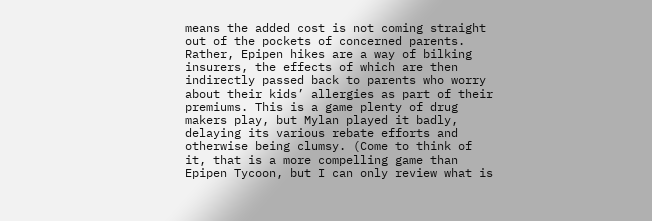means the added cost is not coming straight out of the pockets of concerned parents. Rather, Epipen hikes are a way of bilking insurers, the effects of which are then indirectly passed back to parents who worry about their kids’ allergies as part of their premiums. This is a game plenty of drug makers play, but Mylan played it badly, delaying its various rebate efforts and otherwise being clumsy. (Come to think of it, that is a more compelling game than Epipen Tycoon, but I can only review what is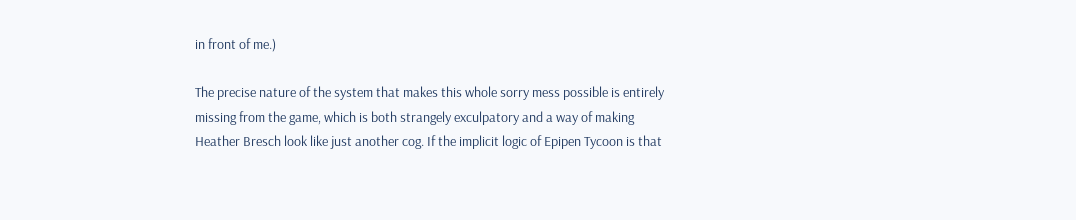in front of me.)

The precise nature of the system that makes this whole sorry mess possible is entirely missing from the game, which is both strangely exculpatory and a way of making Heather Bresch look like just another cog. If the implicit logic of Epipen Tycoon is that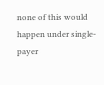none of this would happen under single-payer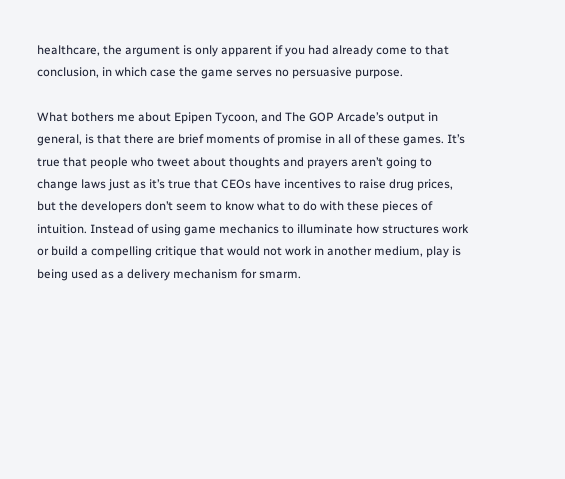healthcare, the argument is only apparent if you had already come to that conclusion, in which case the game serves no persuasive purpose.

What bothers me about Epipen Tycoon, and The GOP Arcade’s output in general, is that there are brief moments of promise in all of these games. It’s true that people who tweet about thoughts and prayers aren’t going to change laws just as it’s true that CEOs have incentives to raise drug prices, but the developers don’t seem to know what to do with these pieces of intuition. Instead of using game mechanics to illuminate how structures work or build a compelling critique that would not work in another medium, play is being used as a delivery mechanism for smarm.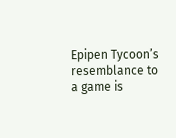Epipen Tycoon’s resemblance to a game is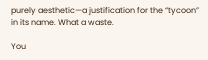purely aesthetic—a justification for the “tycoon” in its name. What a waste.

You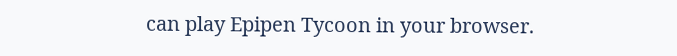can play Epipen Tycoon in your browser.